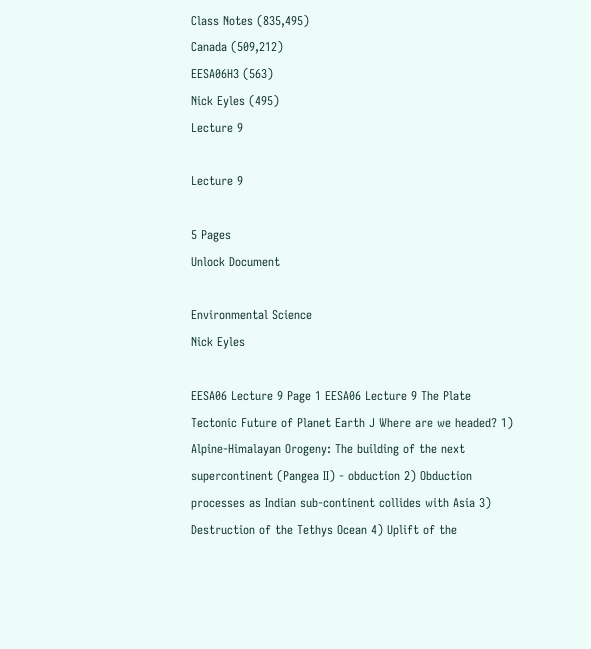Class Notes (835,495)
Canada (509,212)
EESA06H3 (563)
Nick Eyles (495)
Lecture 9

Lecture 9

5 Pages
Unlock Document

Environmental Science
Nick Eyles

EESA06 Lecture 9 Page 1 EESA06 Lecture 9 The Plate Tectonic Future of Planet Earth J Where are we headed? 1) Alpine-Himalayan Orogeny: The building of the next supercontinent (Pangea II) - obduction 2) Obduction processes as Indian sub-continent collides with Asia 3) Destruction of the Tethys Ocean 4) Uplift of the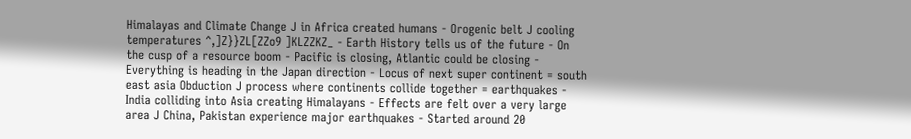Himalayas and Climate Change J in Africa created humans - Orogenic belt J cooling temperatures ^,]Z}}ZL[ZZo9 ]KLZZKZ_ - Earth History tells us of the future - On the cusp of a resource boom - Pacific is closing, Atlantic could be closing - Everything is heading in the Japan direction - Locus of next super continent = south east asia Obduction J process where continents collide together = earthquakes - India colliding into Asia creating Himalayans - Effects are felt over a very large area J China, Pakistan experience major earthquakes - Started around 20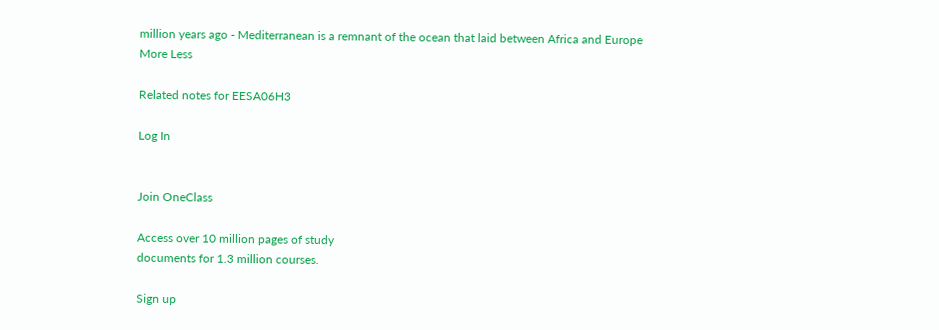million years ago - Mediterranean is a remnant of the ocean that laid between Africa and Europe
More Less

Related notes for EESA06H3

Log In


Join OneClass

Access over 10 million pages of study
documents for 1.3 million courses.

Sign up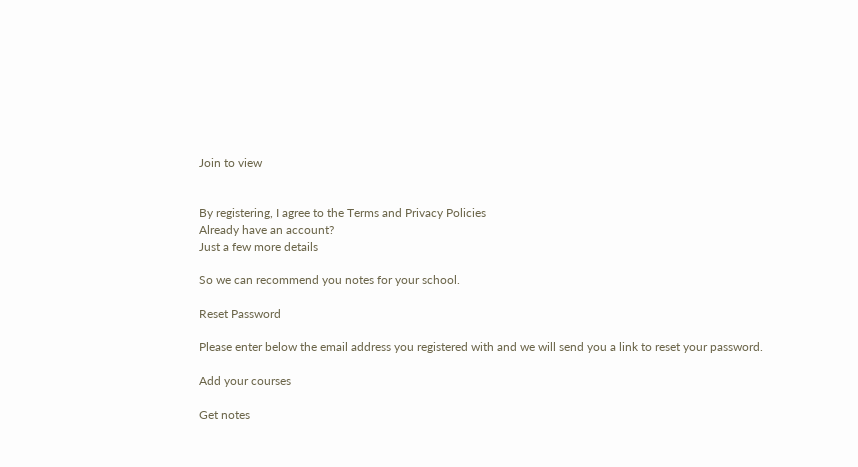Join to view


By registering, I agree to the Terms and Privacy Policies
Already have an account?
Just a few more details

So we can recommend you notes for your school.

Reset Password

Please enter below the email address you registered with and we will send you a link to reset your password.

Add your courses

Get notes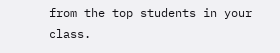from the top students in your class.